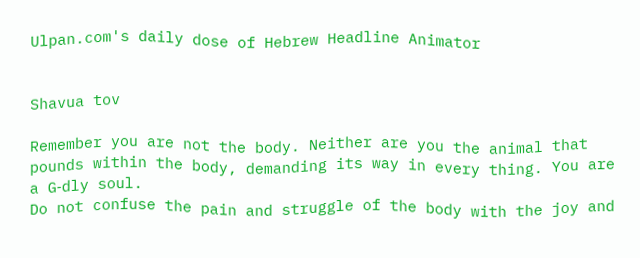Ulpan.com's daily dose of Hebrew Headline Animator


Shavua tov

Remember you are not the body. Neither are you the animal that pounds within the body, demanding its way in every thing. You are a G‑dly soul.
Do not confuse the pain and struggle of the body with the joy and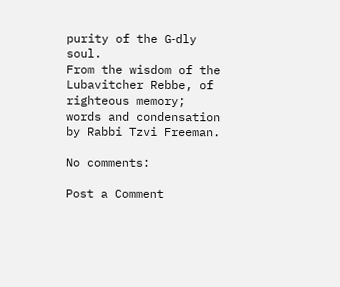purity of the G‑dly soul.
From the wisdom of the Lubavitcher Rebbe, of righteous memory; words and condensation by Rabbi Tzvi Freeman.

No comments:

Post a Comment